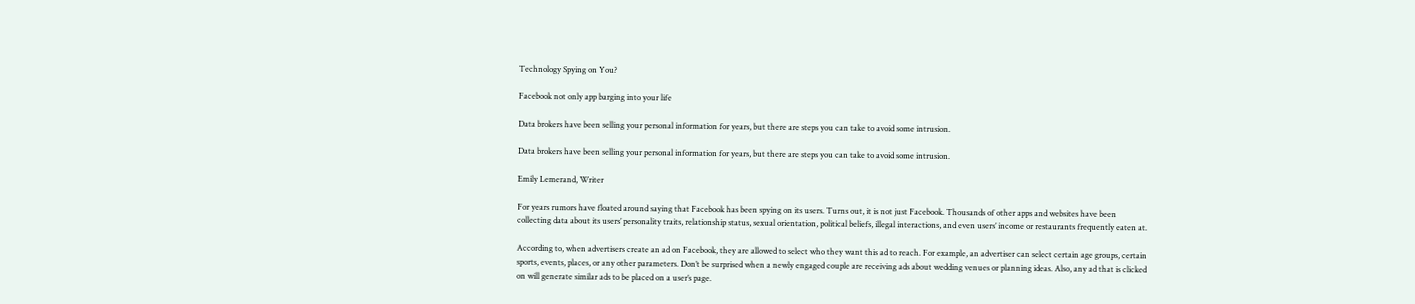Technology Spying on You?

Facebook not only app barging into your life

Data brokers have been selling your personal information for years, but there are steps you can take to avoid some intrusion.

Data brokers have been selling your personal information for years, but there are steps you can take to avoid some intrusion.

Emily Lemerand, Writer

For years rumors have floated around saying that Facebook has been spying on its users. Turns out, it is not just Facebook. Thousands of other apps and websites have been collecting data about its users’ personality traits, relationship status, sexual orientation, political beliefs, illegal interactions, and even users’ income or restaurants frequently eaten at.

According to, when advertisers create an ad on Facebook, they are allowed to select who they want this ad to reach. For example, an advertiser can select certain age groups, certain sports, events, places, or any other parameters. Don’t be surprised when a newly engaged couple are receiving ads about wedding venues or planning ideas. Also, any ad that is clicked on will generate similar ads to be placed on a user’s page.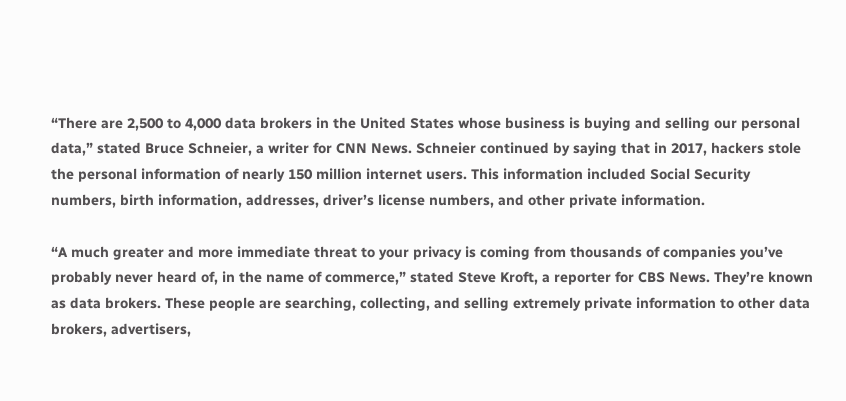“There are 2,500 to 4,000 data brokers in the United States whose business is buying and selling our personal data,” stated Bruce Schneier, a writer for CNN News. Schneier continued by saying that in 2017, hackers stole the personal information of nearly 150 million internet users. This information included Social Security numbers, birth information, addresses, driver’s license numbers, and other private information.

“A much greater and more immediate threat to your privacy is coming from thousands of companies you’ve probably never heard of, in the name of commerce,” stated Steve Kroft, a reporter for CBS News. They’re known as data brokers. These people are searching, collecting, and selling extremely private information to other data brokers, advertisers,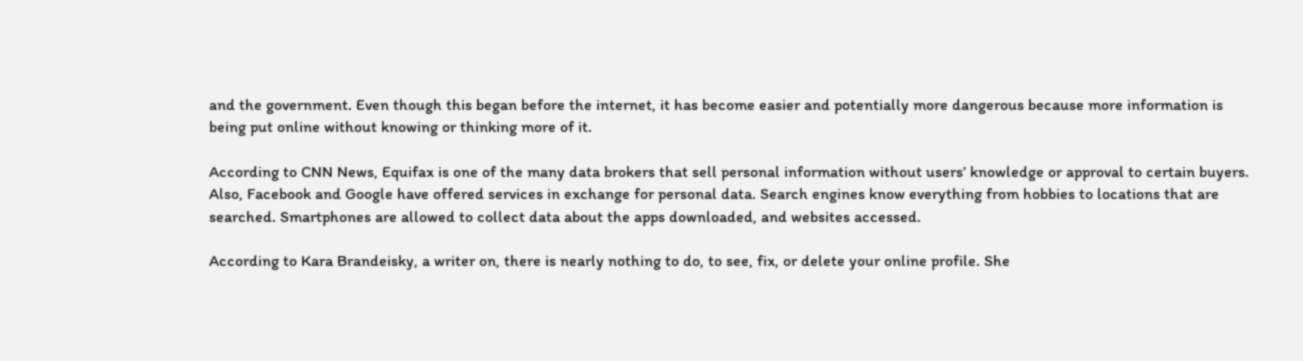and the government. Even though this began before the internet, it has become easier and potentially more dangerous because more information is being put online without knowing or thinking more of it.

According to CNN News, Equifax is one of the many data brokers that sell personal information without users’ knowledge or approval to certain buyers. Also, Facebook and Google have offered services in exchange for personal data. Search engines know everything from hobbies to locations that are searched. Smartphones are allowed to collect data about the apps downloaded, and websites accessed.

According to Kara Brandeisky, a writer on, there is nearly nothing to do, to see, fix, or delete your online profile. She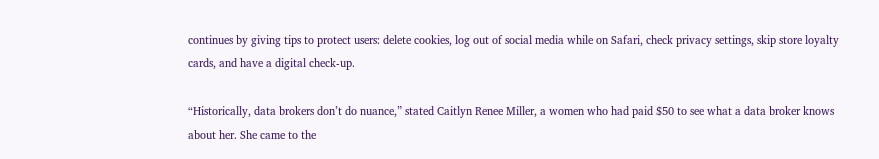continues by giving tips to protect users: delete cookies, log out of social media while on Safari, check privacy settings, skip store loyalty cards, and have a digital check-up.

“Historically, data brokers don’t do nuance,” stated Caitlyn Renee Miller, a women who had paid $50 to see what a data broker knows about her. She came to the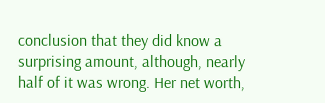conclusion that they did know a surprising amount, although, nearly half of it was wrong. Her net worth,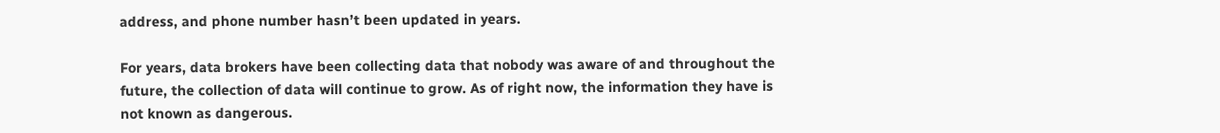address, and phone number hasn’t been updated in years.

For years, data brokers have been collecting data that nobody was aware of and throughout the future, the collection of data will continue to grow. As of right now, the information they have is not known as dangerous.